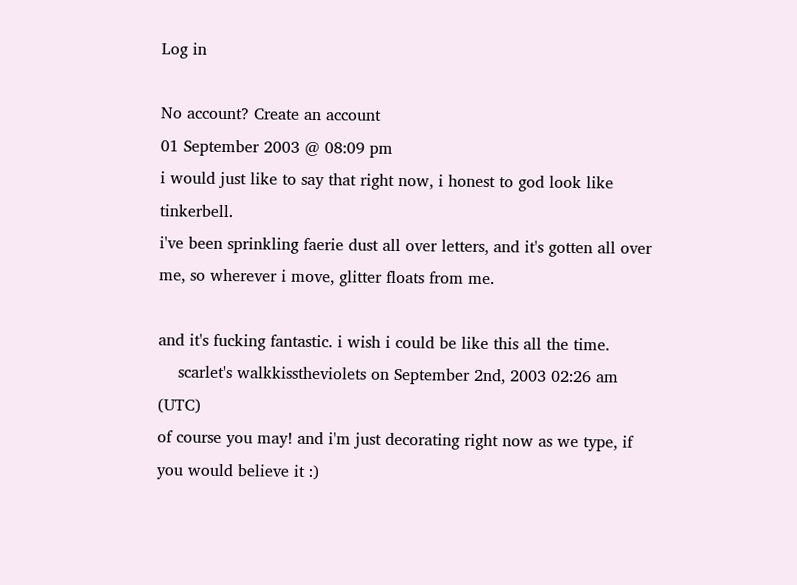Log in

No account? Create an account
01 September 2003 @ 08:09 pm
i would just like to say that right now, i honest to god look like tinkerbell.
i've been sprinkling faerie dust all over letters, and it's gotten all over me, so wherever i move, glitter floats from me.

and it's fucking fantastic. i wish i could be like this all the time.
    scarlet's walkkisstheviolets on September 2nd, 2003 02:26 am (UTC)
of course you may! and i'm just decorating right now as we type, if you would believe it :)